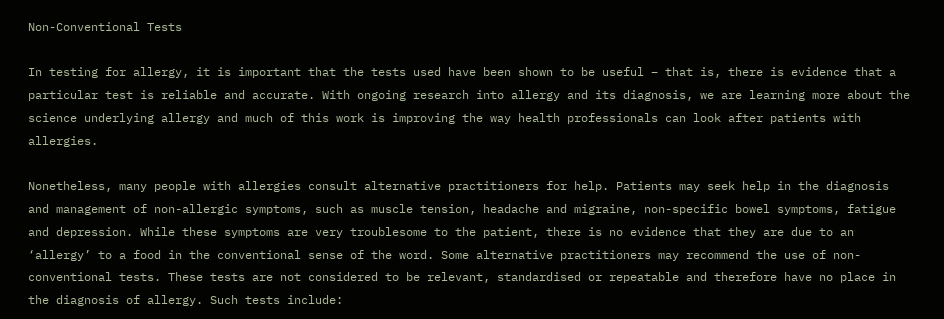Non-Conventional Tests

In testing for allergy, it is important that the tests used have been shown to be useful – that is, there is evidence that a particular test is reliable and accurate. With ongoing research into allergy and its diagnosis, we are learning more about the science underlying allergy and much of this work is improving the way health professionals can look after patients with allergies.

Nonetheless, many people with allergies consult alternative practitioners for help. Patients may seek help in the diagnosis and management of non-allergic symptoms, such as muscle tension, headache and migraine, non-specific bowel symptoms, fatigue and depression. While these symptoms are very troublesome to the patient, there is no evidence that they are due to an ‘allergy’ to a food in the conventional sense of the word. Some alternative practitioners may recommend the use of non-conventional tests. These tests are not considered to be relevant, standardised or repeatable and therefore have no place in the diagnosis of allergy. Such tests include: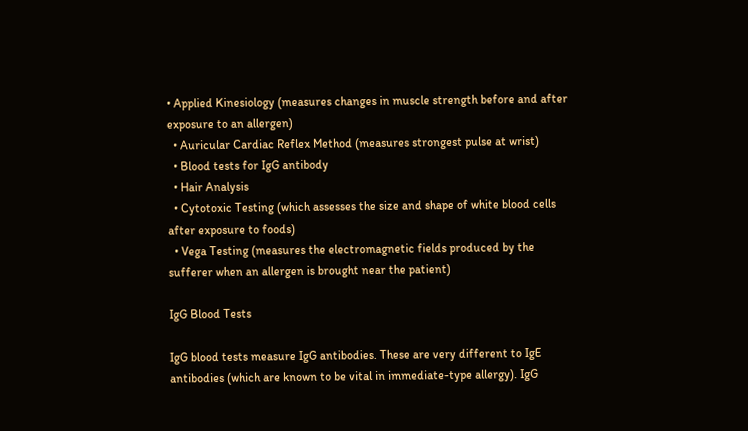• Applied Kinesiology (measures changes in muscle strength before and after exposure to an allergen)
  • Auricular Cardiac Reflex Method (measures strongest pulse at wrist)
  • Blood tests for IgG antibody
  • Hair Analysis
  • Cytotoxic Testing (which assesses the size and shape of white blood cells after exposure to foods)
  • Vega Testing (measures the electromagnetic fields produced by the sufferer when an allergen is brought near the patient)

IgG Blood Tests

IgG blood tests measure IgG antibodies. These are very different to IgE antibodies (which are known to be vital in immediate-type allergy). IgG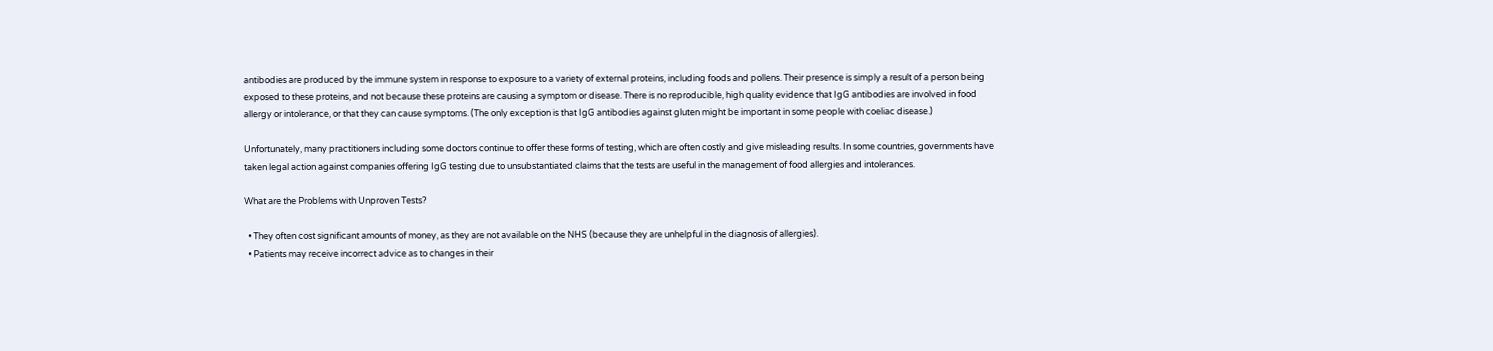antibodies are produced by the immune system in response to exposure to a variety of external proteins, including foods and pollens. Their presence is simply a result of a person being exposed to these proteins, and not because these proteins are causing a symptom or disease. There is no reproducible, high quality evidence that IgG antibodies are involved in food allergy or intolerance, or that they can cause symptoms. (The only exception is that IgG antibodies against gluten might be important in some people with coeliac disease.)

Unfortunately, many practitioners including some doctors continue to offer these forms of testing, which are often costly and give misleading results. In some countries, governments have taken legal action against companies offering IgG testing due to unsubstantiated claims that the tests are useful in the management of food allergies and intolerances.

What are the Problems with Unproven Tests?

  • They often cost significant amounts of money, as they are not available on the NHS (because they are unhelpful in the diagnosis of allergies).
  • Patients may receive incorrect advice as to changes in their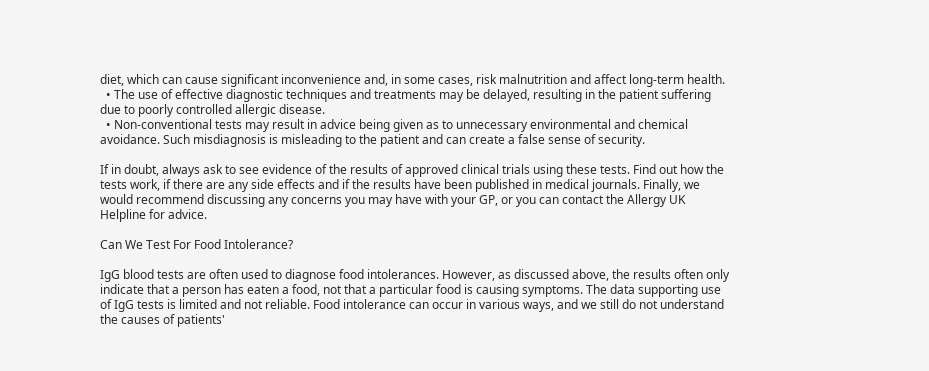diet, which can cause significant inconvenience and, in some cases, risk malnutrition and affect long-term health.
  • The use of effective diagnostic techniques and treatments may be delayed, resulting in the patient suffering due to poorly controlled allergic disease.
  • Non-conventional tests may result in advice being given as to unnecessary environmental and chemical avoidance. Such misdiagnosis is misleading to the patient and can create a false sense of security.

If in doubt, always ask to see evidence of the results of approved clinical trials using these tests. Find out how the tests work, if there are any side effects and if the results have been published in medical journals. Finally, we would recommend discussing any concerns you may have with your GP, or you can contact the Allergy UK Helpline for advice.

Can We Test For Food Intolerance?

IgG blood tests are often used to diagnose food intolerances. However, as discussed above, the results often only indicate that a person has eaten a food, not that a particular food is causing symptoms. The data supporting use of IgG tests is limited and not reliable. Food intolerance can occur in various ways, and we still do not understand the causes of patients'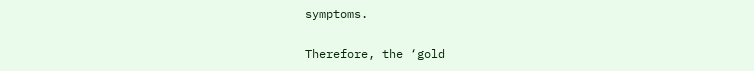symptoms.

Therefore, the ‘gold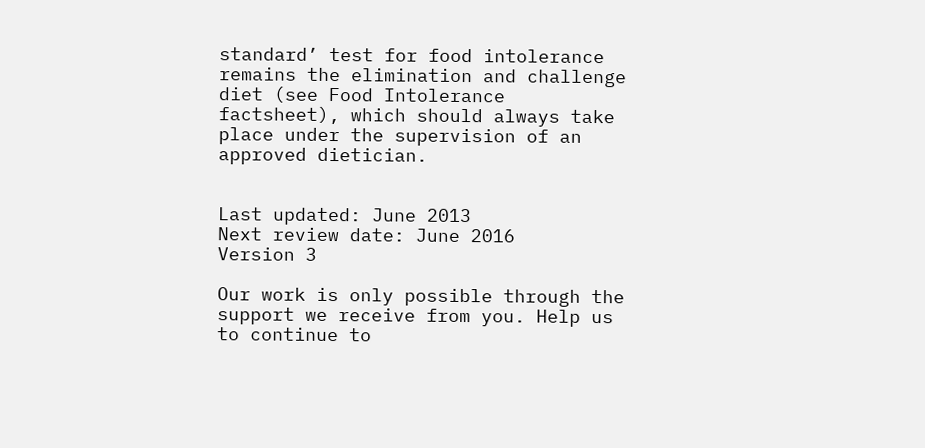standard’ test for food intolerance remains the elimination and challenge diet (see Food Intolerance factsheet), which should always take place under the supervision of an approved dietician.


Last updated: June 2013                 Next review date: June 2016
Version 3

Our work is only possible through the support we receive from you. Help us to continue to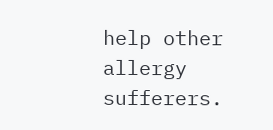help other allergy sufferers.